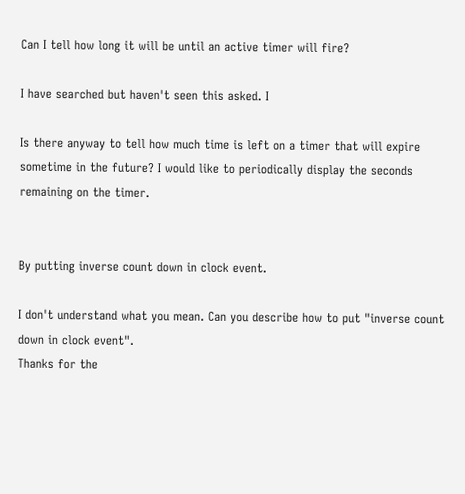Can I tell how long it will be until an active timer will fire?

I have searched but haven't seen this asked. I

Is there anyway to tell how much time is left on a timer that will expire sometime in the future? I would like to periodically display the seconds remaining on the timer.


By putting inverse count down in clock event.

I don't understand what you mean. Can you describe how to put "inverse count down in clock event".
Thanks for the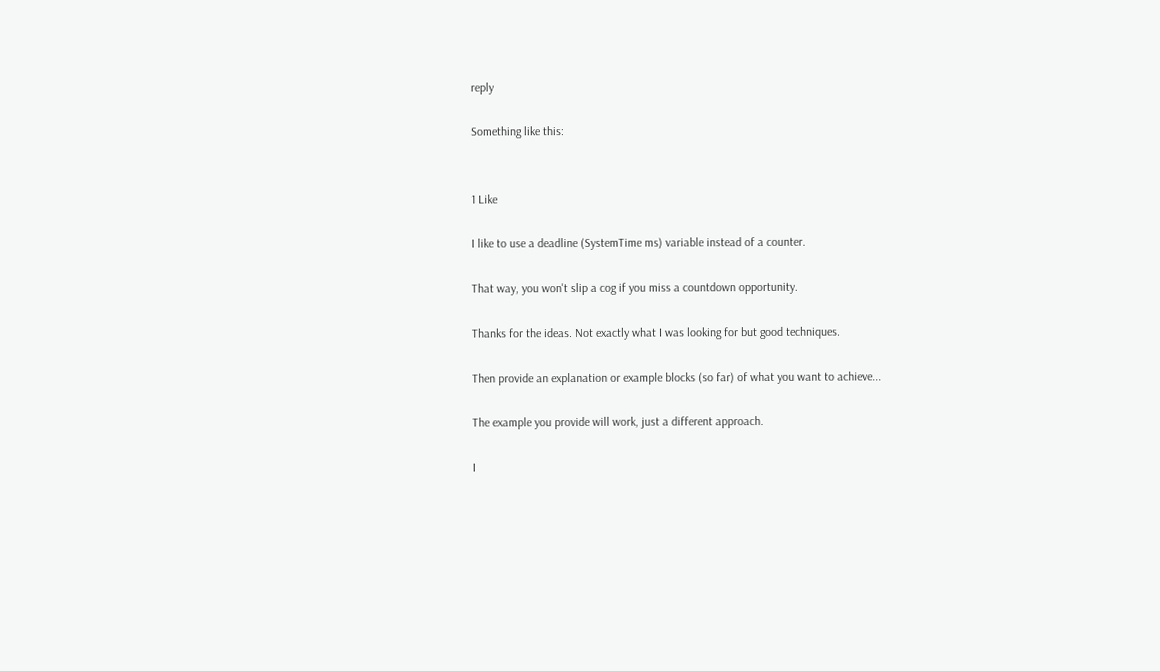reply

Something like this:


1 Like

I like to use a deadline (SystemTime ms) variable instead of a counter.

That way, you won't slip a cog if you miss a countdown opportunity.

Thanks for the ideas. Not exactly what I was looking for but good techniques.

Then provide an explanation or example blocks (so far) of what you want to achieve...

The example you provide will work, just a different approach.

I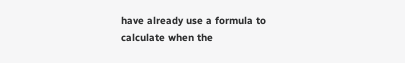have already use a formula to calculate when the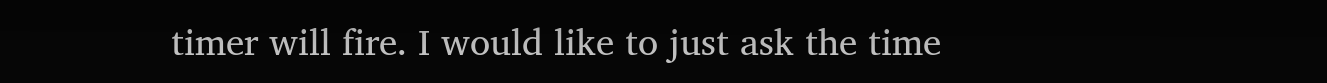timer will fire. I would like to just ask the time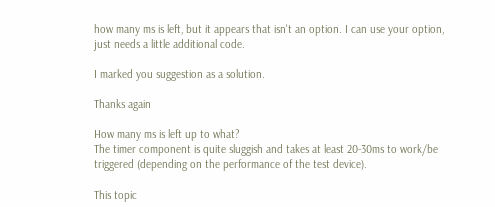how many ms is left, but it appears that isn't an option. I can use your option, just needs a little additional code.

I marked you suggestion as a solution.

Thanks again

How many ms is left up to what?
The timer component is quite sluggish and takes at least 20-30ms to work/be triggered (depending on the performance of the test device).

This topic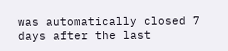was automatically closed 7 days after the last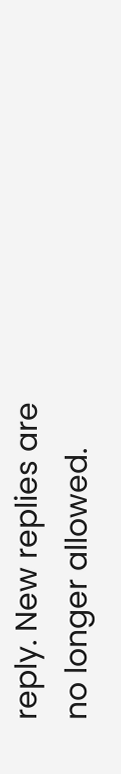reply. New replies are no longer allowed.